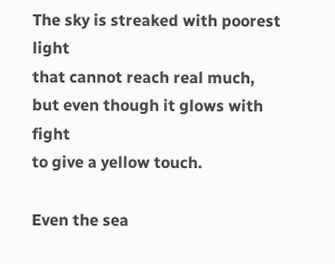The sky is streaked with poorest light
that cannot reach real much,
but even though it glows with fight
to give a yellow touch.

Even the sea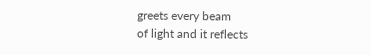greets every beam
of light and it reflects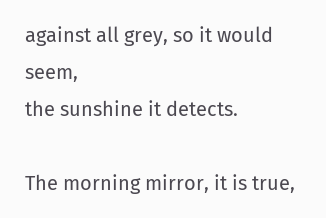against all grey, so it would seem,
the sunshine it detects.

The morning mirror, it is true,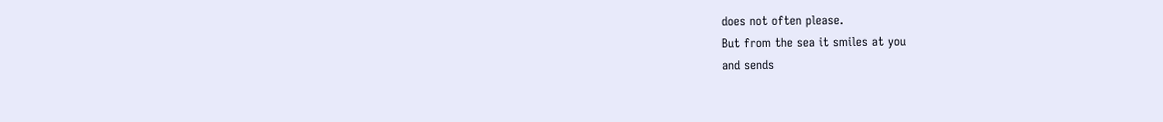does not often please.
But from the sea it smiles at you
and sends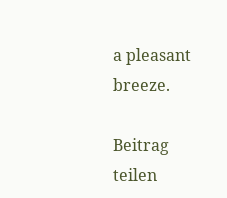a pleasant breeze.

Beitrag teilen